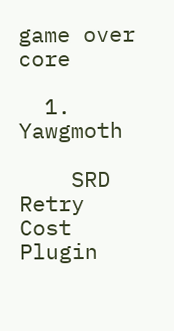game over core

  1. Yawgmoth

    SRD Retry Cost Plugin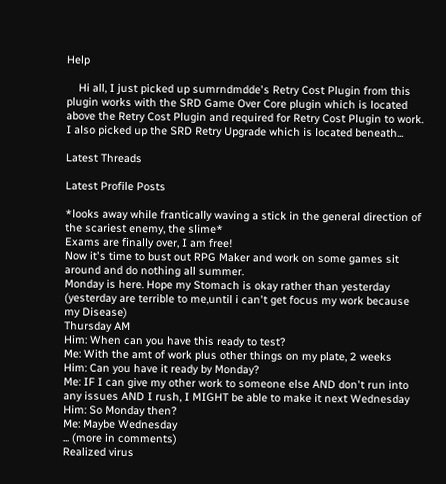Help

    Hi all, I just picked up sumrndmdde's Retry Cost Plugin from this plugin works with the SRD Game Over Core plugin which is located above the Retry Cost Plugin and required for Retry Cost Plugin to work. I also picked up the SRD Retry Upgrade which is located beneath...

Latest Threads

Latest Profile Posts

*looks away while frantically waving a stick in the general direction of the scariest enemy, the slime*
Exams are finally over, I am free!
Now it's time to bust out RPG Maker and work on some games sit around and do nothing all summer.
Monday is here. Hope my Stomach is okay rather than yesterday (yesterday are terrible to me,until i can't get focus my work because my Disease)
Thursday AM
Him: When can you have this ready to test?
Me: With the amt of work plus other things on my plate, 2 weeks
Him: Can you have it ready by Monday?
Me: IF I can give my other work to someone else AND don't run into any issues AND I rush, I MIGHT be able to make it next Wednesday
Him: So Monday then?
Me: Maybe Wednesday
... (more in comments)
Realized virus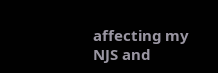affecting my NJS and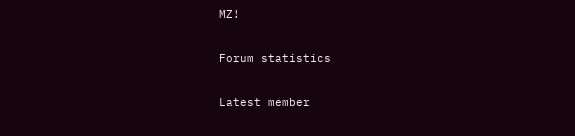MZ!

Forum statistics

Latest member